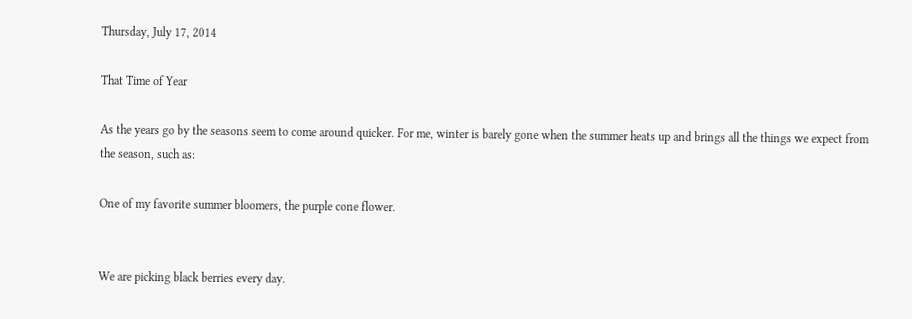Thursday, July 17, 2014

That Time of Year

As the years go by the seasons seem to come around quicker. For me, winter is barely gone when the summer heats up and brings all the things we expect from the season, such as:

One of my favorite summer bloomers, the purple cone flower.


We are picking black berries every day.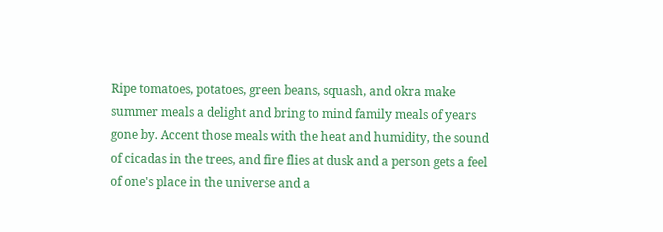Ripe tomatoes, potatoes, green beans, squash, and okra make summer meals a delight and bring to mind family meals of years gone by. Accent those meals with the heat and humidity, the sound of cicadas in the trees, and fire flies at dusk and a person gets a feel of one's place in the universe and a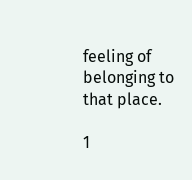feeling of belonging to that place.

1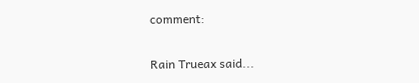comment:

Rain Trueax said...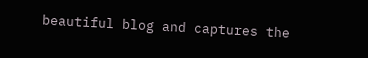beautiful blog and captures the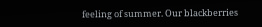feeling of summer. Our blackberries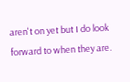aren't on yet but I do look forward to when they are.